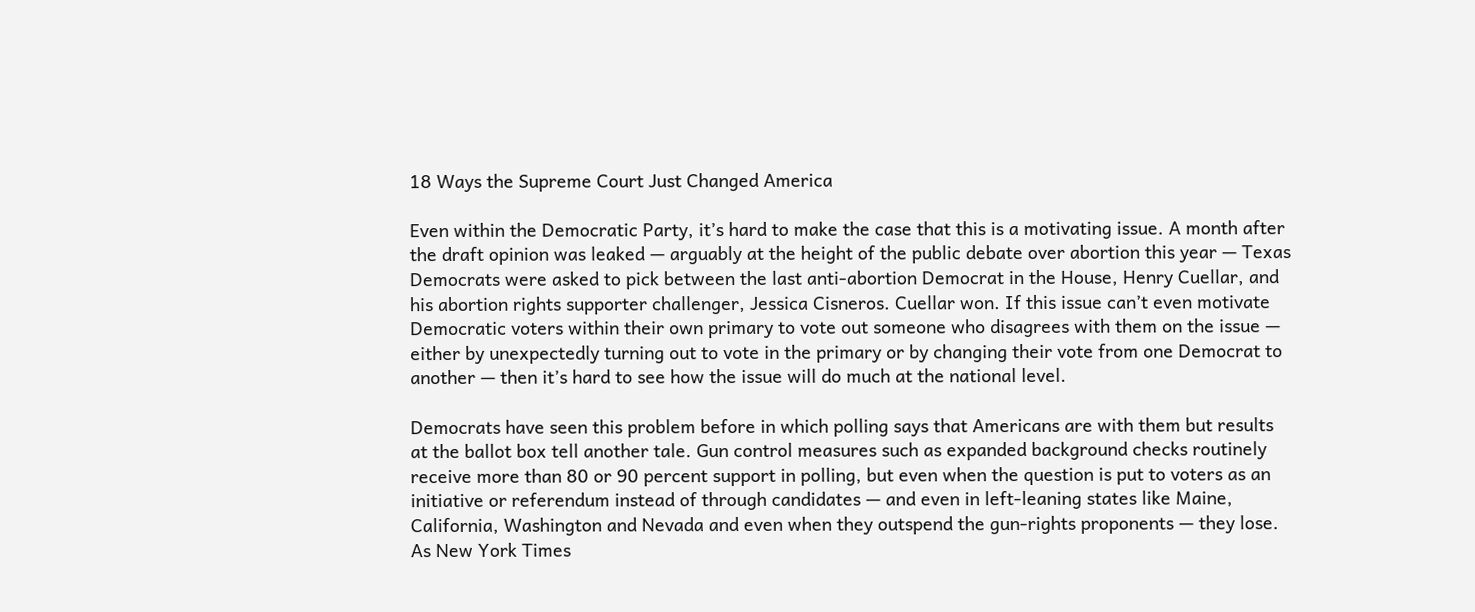18 Ways the Supreme Court Just Changed America

Even within the Democratic Party, it’s hard to make the case that this is a motivating issue. A month after the draft opinion was leaked — arguably at the height of the public debate over abortion this year — Texas Democrats were asked to pick between the last anti-abortion Democrat in the House, Henry Cuellar, and his abortion rights supporter challenger, Jessica Cisneros. Cuellar won. If this issue can’t even motivate Democratic voters within their own primary to vote out someone who disagrees with them on the issue — either by unexpectedly turning out to vote in the primary or by changing their vote from one Democrat to another — then it’s hard to see how the issue will do much at the national level.

Democrats have seen this problem before in which polling says that Americans are with them but results at the ballot box tell another tale. Gun control measures such as expanded background checks routinely receive more than 80 or 90 percent support in polling, but even when the question is put to voters as an initiative or referendum instead of through candidates — and even in left-leaning states like Maine, California, Washington and Nevada and even when they outspend the gun-rights proponents — they lose. As New York Times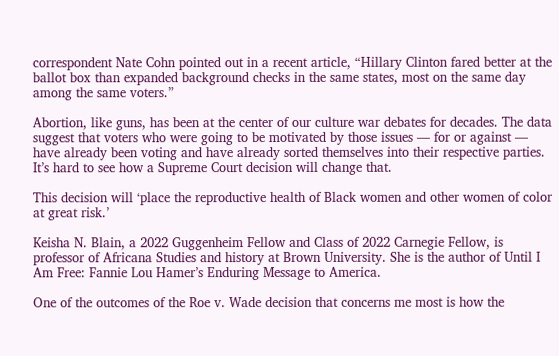correspondent Nate Cohn pointed out in a recent article, “Hillary Clinton fared better at the ballot box than expanded background checks in the same states, most on the same day among the same voters.”

Abortion, like guns, has been at the center of our culture war debates for decades. The data suggest that voters who were going to be motivated by those issues — for or against — have already been voting and have already sorted themselves into their respective parties. It’s hard to see how a Supreme Court decision will change that.

This decision will ‘place the reproductive health of Black women and other women of color at great risk.’

Keisha N. Blain, a 2022 Guggenheim Fellow and Class of 2022 Carnegie Fellow, is professor of Africana Studies and history at Brown University. She is the author of Until I Am Free: Fannie Lou Hamer’s Enduring Message to America.

One of the outcomes of the Roe v. Wade decision that concerns me most is how the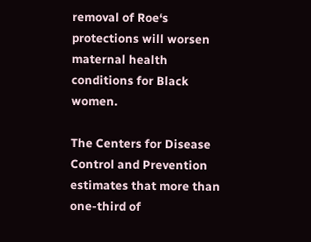removal of Roe‘s protections will worsen maternal health conditions for Black women.

The Centers for Disease Control and Prevention estimates that more than one-third of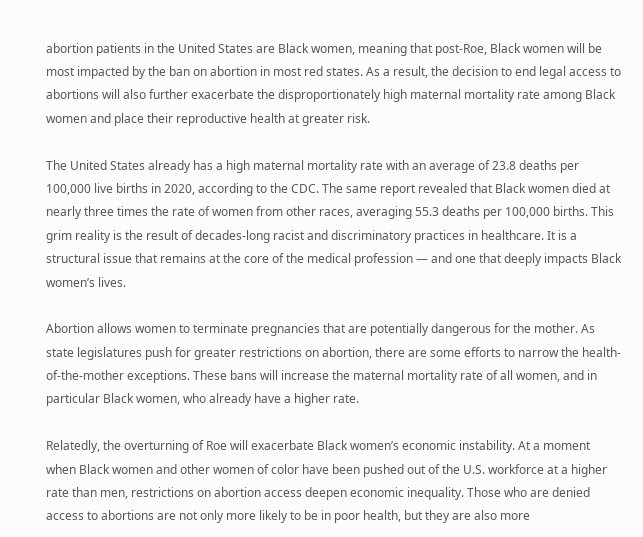abortion patients in the United States are Black women, meaning that post-Roe, Black women will be most impacted by the ban on abortion in most red states. As a result, the decision to end legal access to abortions will also further exacerbate the disproportionately high maternal mortality rate among Black women and place their reproductive health at greater risk.

The United States already has a high maternal mortality rate with an average of 23.8 deaths per 100,000 live births in 2020, according to the CDC. The same report revealed that Black women died at nearly three times the rate of women from other races, averaging 55.3 deaths per 100,000 births. This grim reality is the result of decades-long racist and discriminatory practices in healthcare. It is a structural issue that remains at the core of the medical profession — and one that deeply impacts Black women’s lives.

Abortion allows women to terminate pregnancies that are potentially dangerous for the mother. As state legislatures push for greater restrictions on abortion, there are some efforts to narrow the health-of-the-mother exceptions. These bans will increase the maternal mortality rate of all women, and in particular Black women, who already have a higher rate.

Relatedly, the overturning of Roe will exacerbate Black women’s economic instability. At a moment when Black women and other women of color have been pushed out of the U.S. workforce at a higher rate than men, restrictions on abortion access deepen economic inequality. Those who are denied access to abortions are not only more likely to be in poor health, but they are also more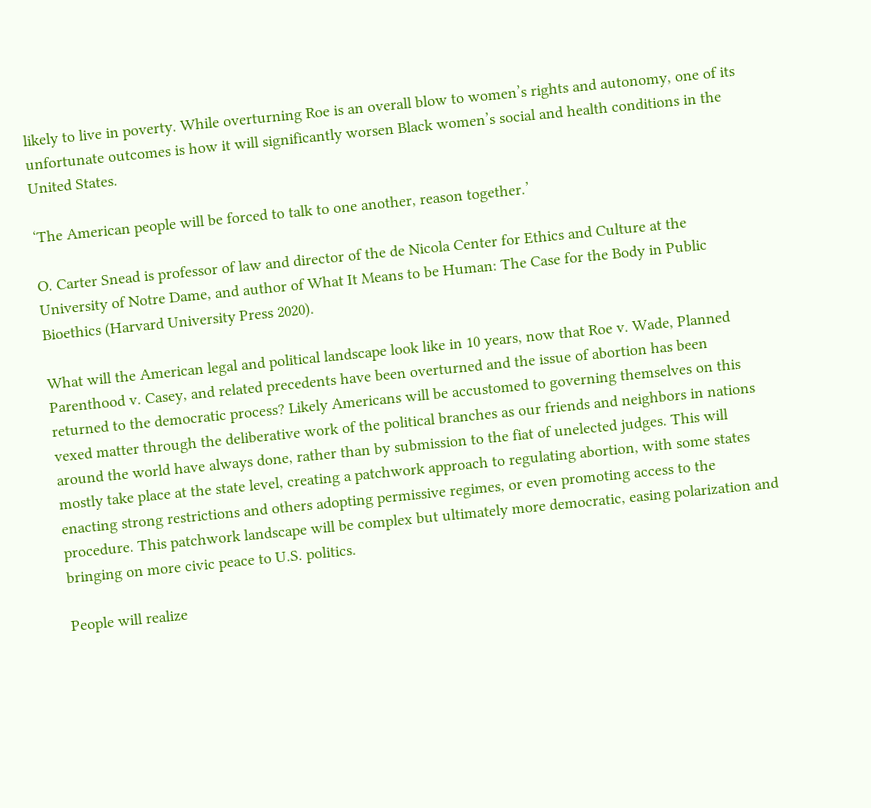likely to live in poverty. While overturning Roe is an overall blow to women’s rights and autonomy, one of its unfortunate outcomes is how it will significantly worsen Black women’s social and health conditions in the United States.

‘The American people will be forced to talk to one another, reason together.’

O. Carter Snead is professor of law and director of the de Nicola Center for Ethics and Culture at the University of Notre Dame, and author of What It Means to be Human: The Case for the Body in Public Bioethics (Harvard University Press 2020).

What will the American legal and political landscape look like in 10 years, now that Roe v. Wade, Planned Parenthood v. Casey, and related precedents have been overturned and the issue of abortion has been returned to the democratic process? Likely Americans will be accustomed to governing themselves on this vexed matter through the deliberative work of the political branches as our friends and neighbors in nations around the world have always done, rather than by submission to the fiat of unelected judges. This will mostly take place at the state level, creating a patchwork approach to regulating abortion, with some states enacting strong restrictions and others adopting permissive regimes, or even promoting access to the procedure. This patchwork landscape will be complex but ultimately more democratic, easing polarization and bringing on more civic peace to U.S. politics.

People will realize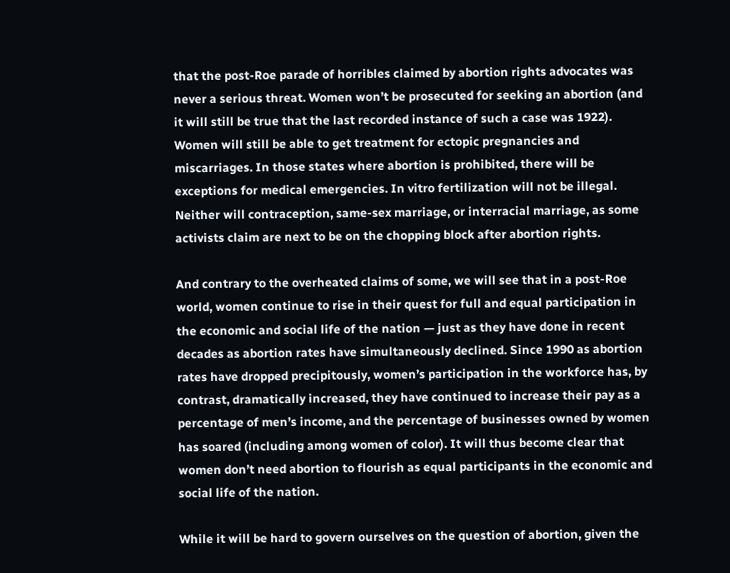that the post-Roe parade of horribles claimed by abortion rights advocates was never a serious threat. Women won’t be prosecuted for seeking an abortion (and it will still be true that the last recorded instance of such a case was 1922). Women will still be able to get treatment for ectopic pregnancies and miscarriages. In those states where abortion is prohibited, there will be exceptions for medical emergencies. In vitro fertilization will not be illegal. Neither will contraception, same-sex marriage, or interracial marriage, as some activists claim are next to be on the chopping block after abortion rights.

And contrary to the overheated claims of some, we will see that in a post-Roe world, women continue to rise in their quest for full and equal participation in the economic and social life of the nation — just as they have done in recent decades as abortion rates have simultaneously declined. Since 1990 as abortion rates have dropped precipitously, women’s participation in the workforce has, by contrast, dramatically increased, they have continued to increase their pay as a percentage of men’s income, and the percentage of businesses owned by women has soared (including among women of color). It will thus become clear that women don’t need abortion to flourish as equal participants in the economic and social life of the nation.

While it will be hard to govern ourselves on the question of abortion, given the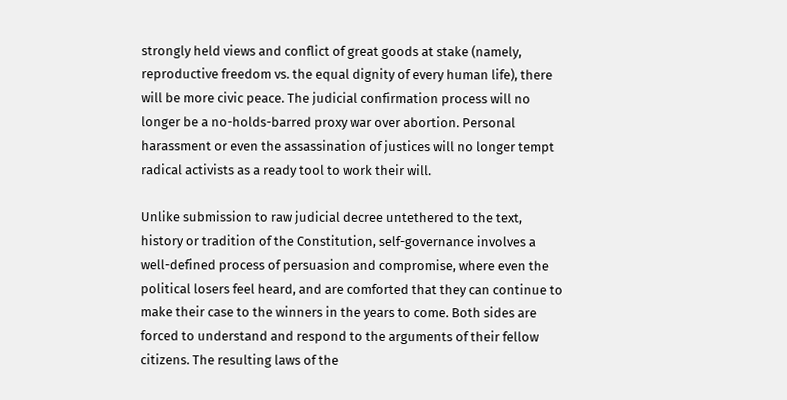strongly held views and conflict of great goods at stake (namely, reproductive freedom vs. the equal dignity of every human life), there will be more civic peace. The judicial confirmation process will no longer be a no-holds-barred proxy war over abortion. Personal harassment or even the assassination of justices will no longer tempt radical activists as a ready tool to work their will.

Unlike submission to raw judicial decree untethered to the text, history or tradition of the Constitution, self-governance involves a well-defined process of persuasion and compromise, where even the political losers feel heard, and are comforted that they can continue to make their case to the winners in the years to come. Both sides are forced to understand and respond to the arguments of their fellow citizens. The resulting laws of the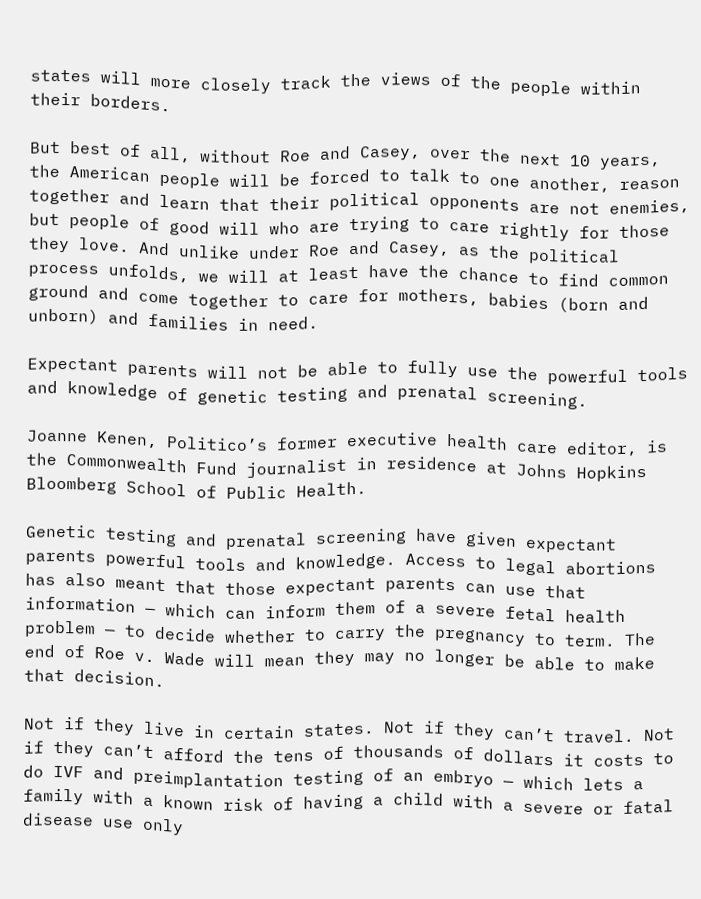states will more closely track the views of the people within their borders.

But best of all, without Roe and Casey, over the next 10 years, the American people will be forced to talk to one another, reason together and learn that their political opponents are not enemies, but people of good will who are trying to care rightly for those they love. And unlike under Roe and Casey, as the political process unfolds, we will at least have the chance to find common ground and come together to care for mothers, babies (born and unborn) and families in need.

Expectant parents will not be able to fully use the powerful tools and knowledge of genetic testing and prenatal screening.

Joanne Kenen, Politico’s former executive health care editor, is the Commonwealth Fund journalist in residence at Johns Hopkins Bloomberg School of Public Health.

Genetic testing and prenatal screening have given expectant parents powerful tools and knowledge. Access to legal abortions has also meant that those expectant parents can use that information — which can inform them of a severe fetal health problem — to decide whether to carry the pregnancy to term. The end of Roe v. Wade will mean they may no longer be able to make that decision.

Not if they live in certain states. Not if they can’t travel. Not if they can’t afford the tens of thousands of dollars it costs to do IVF and preimplantation testing of an embryo — which lets a family with a known risk of having a child with a severe or fatal disease use only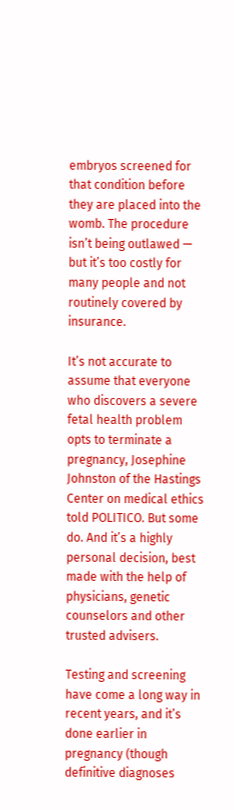embryos screened for that condition before they are placed into the womb. The procedure isn’t being outlawed — but it’s too costly for many people and not routinely covered by insurance.

It’s not accurate to assume that everyone who discovers a severe fetal health problem opts to terminate a pregnancy, Josephine Johnston of the Hastings Center on medical ethics told POLITICO. But some do. And it’s a highly personal decision, best made with the help of physicians, genetic counselors and other trusted advisers.

Testing and screening have come a long way in recent years, and it’s done earlier in pregnancy (though definitive diagnoses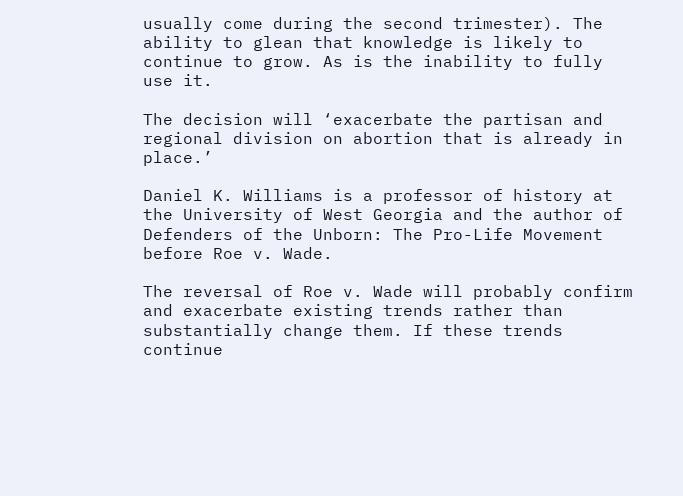usually come during the second trimester). The ability to glean that knowledge is likely to continue to grow. As is the inability to fully use it.

The decision will ‘exacerbate the partisan and regional division on abortion that is already in place.’

Daniel K. Williams is a professor of history at the University of West Georgia and the author of Defenders of the Unborn: The Pro-Life Movement before Roe v. Wade.

The reversal of Roe v. Wade will probably confirm and exacerbate existing trends rather than substantially change them. If these trends continue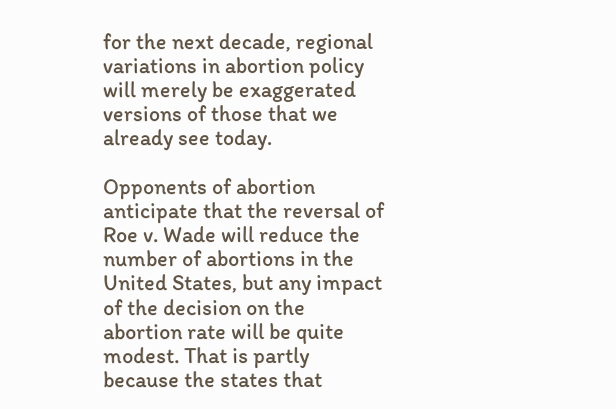for the next decade, regional variations in abortion policy will merely be exaggerated versions of those that we already see today.

Opponents of abortion anticipate that the reversal of Roe v. Wade will reduce the number of abortions in the United States, but any impact of the decision on the abortion rate will be quite modest. That is partly because the states that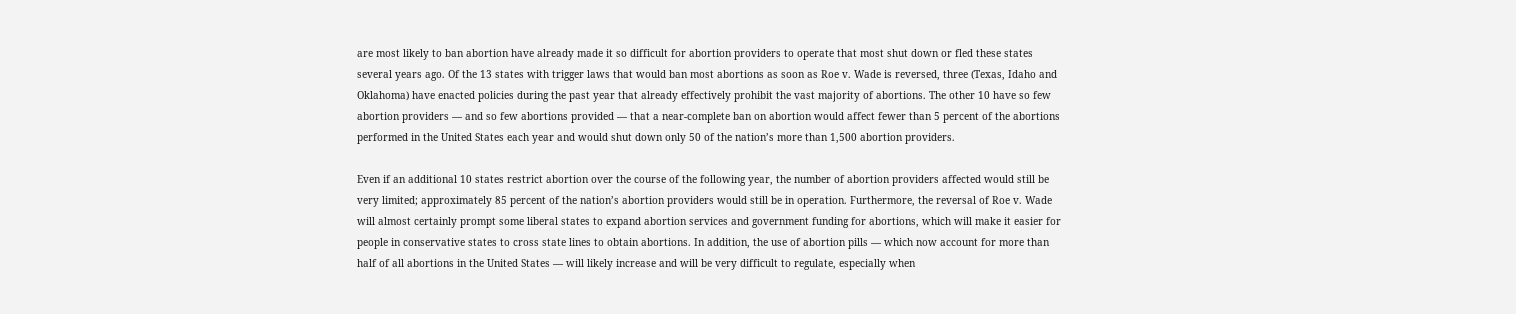are most likely to ban abortion have already made it so difficult for abortion providers to operate that most shut down or fled these states several years ago. Of the 13 states with trigger laws that would ban most abortions as soon as Roe v. Wade is reversed, three (Texas, Idaho and Oklahoma) have enacted policies during the past year that already effectively prohibit the vast majority of abortions. The other 10 have so few abortion providers — and so few abortions provided — that a near-complete ban on abortion would affect fewer than 5 percent of the abortions performed in the United States each year and would shut down only 50 of the nation’s more than 1,500 abortion providers.

Even if an additional 10 states restrict abortion over the course of the following year, the number of abortion providers affected would still be very limited; approximately 85 percent of the nation’s abortion providers would still be in operation. Furthermore, the reversal of Roe v. Wade will almost certainly prompt some liberal states to expand abortion services and government funding for abortions, which will make it easier for people in conservative states to cross state lines to obtain abortions. In addition, the use of abortion pills — which now account for more than half of all abortions in the United States — will likely increase and will be very difficult to regulate, especially when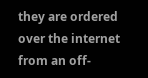they are ordered over the internet from an off-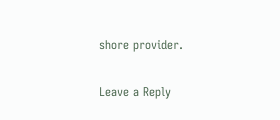shore provider.

Leave a Reply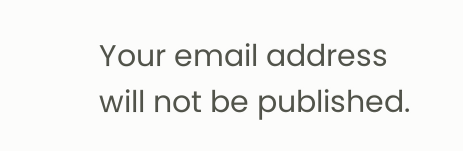Your email address will not be published.